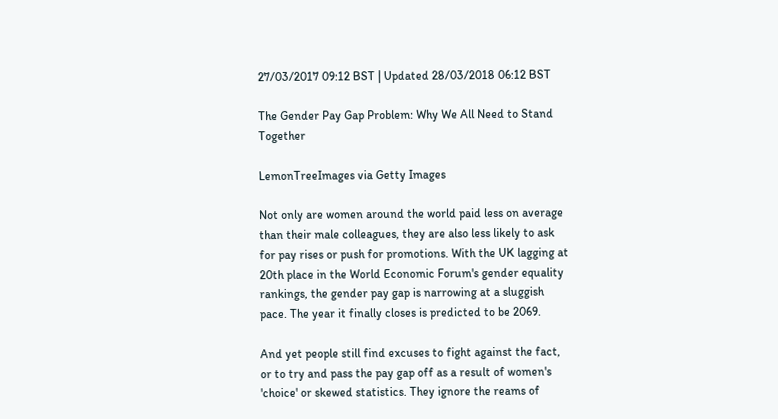27/03/2017 09:12 BST | Updated 28/03/2018 06:12 BST

The Gender Pay Gap Problem: Why We All Need to Stand Together

LemonTreeImages via Getty Images

Not only are women around the world paid less on average than their male colleagues, they are also less likely to ask for pay rises or push for promotions. With the UK lagging at 20th place in the World Economic Forum's gender equality rankings, the gender pay gap is narrowing at a sluggish pace. The year it finally closes is predicted to be 2069.

And yet people still find excuses to fight against the fact, or to try and pass the pay gap off as a result of women's 'choice' or skewed statistics. They ignore the reams of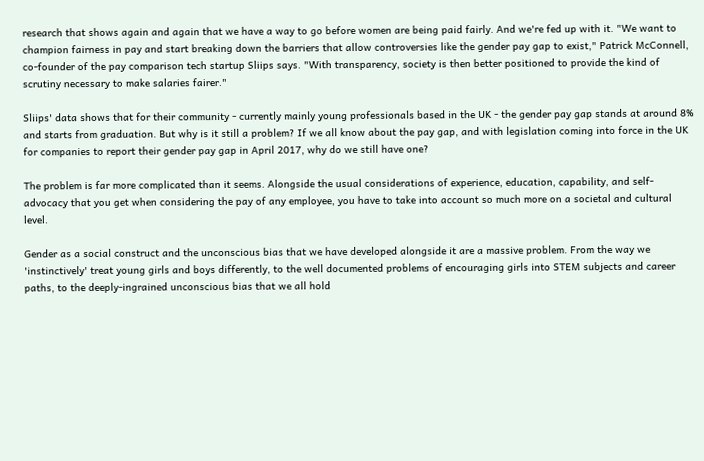research that shows again and again that we have a way to go before women are being paid fairly. And we're fed up with it. "We want to champion fairness in pay and start breaking down the barriers that allow controversies like the gender pay gap to exist," Patrick McConnell, co-founder of the pay comparison tech startup Sliips says. "With transparency, society is then better positioned to provide the kind of scrutiny necessary to make salaries fairer."

Sliips' data shows that for their community - currently mainly young professionals based in the UK - the gender pay gap stands at around 8% and starts from graduation. But why is it still a problem? If we all know about the pay gap, and with legislation coming into force in the UK for companies to report their gender pay gap in April 2017, why do we still have one?

The problem is far more complicated than it seems. Alongside the usual considerations of experience, education, capability, and self-advocacy that you get when considering the pay of any employee, you have to take into account so much more on a societal and cultural level.

Gender as a social construct and the unconscious bias that we have developed alongside it are a massive problem. From the way we 'instinctively' treat young girls and boys differently, to the well documented problems of encouraging girls into STEM subjects and career paths, to the deeply-ingrained unconscious bias that we all hold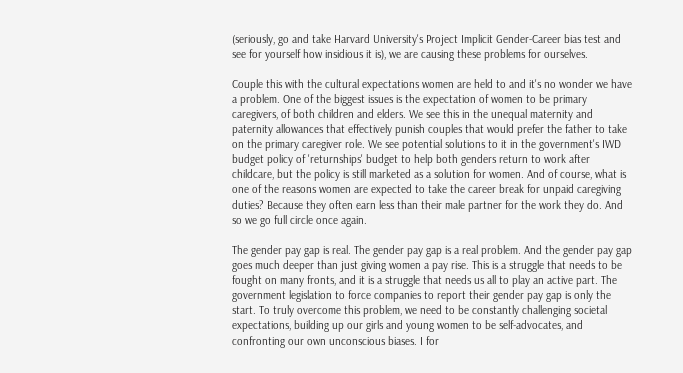(seriously, go and take Harvard University's Project Implicit Gender-Career bias test and see for yourself how insidious it is), we are causing these problems for ourselves.

Couple this with the cultural expectations women are held to and it's no wonder we have a problem. One of the biggest issues is the expectation of women to be primary caregivers, of both children and elders. We see this in the unequal maternity and paternity allowances that effectively punish couples that would prefer the father to take on the primary caregiver role. We see potential solutions to it in the government's IWD budget policy of 'returnships' budget to help both genders return to work after childcare, but the policy is still marketed as a solution for women. And of course, what is one of the reasons women are expected to take the career break for unpaid caregiving duties? Because they often earn less than their male partner for the work they do. And so we go full circle once again.

The gender pay gap is real. The gender pay gap is a real problem. And the gender pay gap goes much deeper than just giving women a pay rise. This is a struggle that needs to be fought on many fronts, and it is a struggle that needs us all to play an active part. The government legislation to force companies to report their gender pay gap is only the start. To truly overcome this problem, we need to be constantly challenging societal expectations, building up our girls and young women to be self-advocates, and confronting our own unconscious biases. I for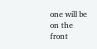one will be on the front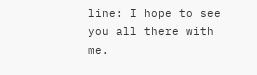line: I hope to see you all there with me.